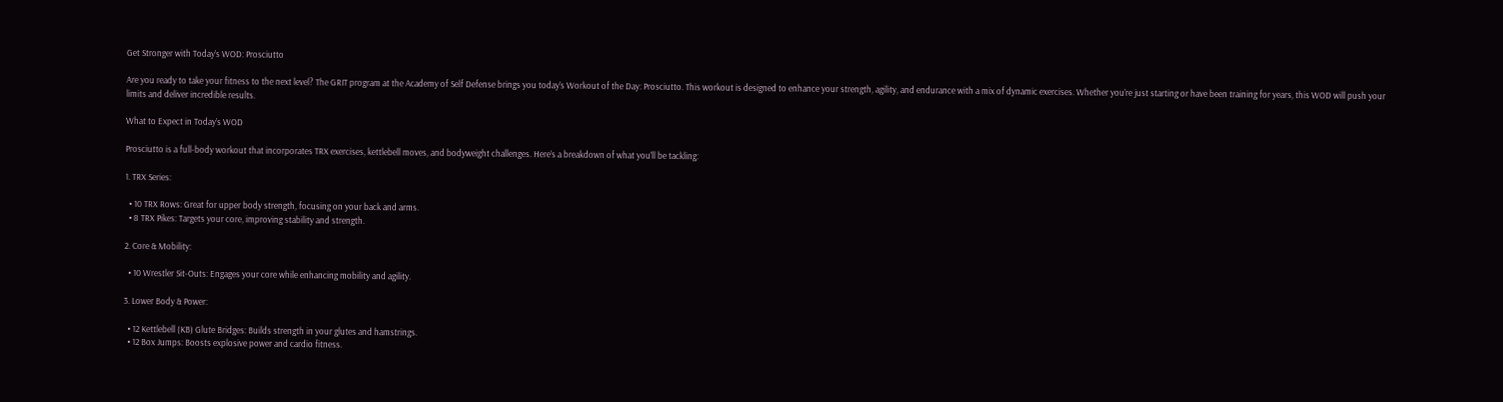Get Stronger with Today’s WOD: Prosciutto

Are you ready to take your fitness to the next level? The GRIT program at the Academy of Self Defense brings you today’s Workout of the Day: Prosciutto. This workout is designed to enhance your strength, agility, and endurance with a mix of dynamic exercises. Whether you’re just starting or have been training for years, this WOD will push your limits and deliver incredible results.

What to Expect in Today’s WOD

Prosciutto is a full-body workout that incorporates TRX exercises, kettlebell moves, and bodyweight challenges. Here’s a breakdown of what you’ll be tackling:

1. TRX Series:

  • 10 TRX Rows: Great for upper body strength, focusing on your back and arms.
  • 8 TRX Pikes: Targets your core, improving stability and strength.

2. Core & Mobility:

  • 10 Wrestler Sit-Outs: Engages your core while enhancing mobility and agility.

3. Lower Body & Power:

  • 12 Kettlebell (KB) Glute Bridges: Builds strength in your glutes and hamstrings.
  • 12 Box Jumps: Boosts explosive power and cardio fitness.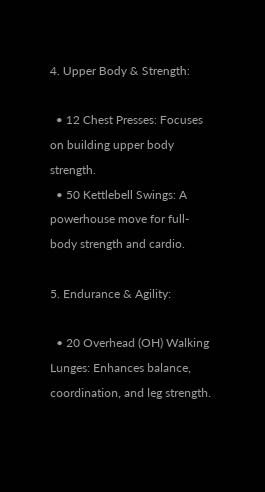4. Upper Body & Strength:

  • 12 Chest Presses: Focuses on building upper body strength.
  • 50 Kettlebell Swings: A powerhouse move for full-body strength and cardio.

5. Endurance & Agility:

  • 20 Overhead (OH) Walking Lunges: Enhances balance, coordination, and leg strength.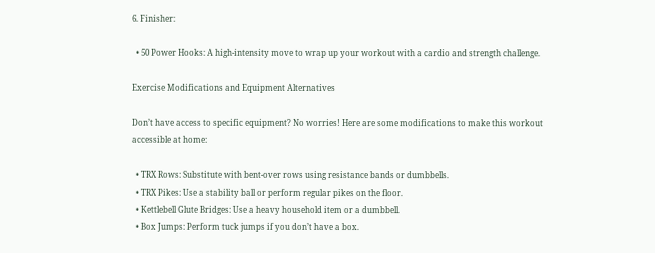6. Finisher:

  • 50 Power Hooks: A high-intensity move to wrap up your workout with a cardio and strength challenge.

Exercise Modifications and Equipment Alternatives

Don’t have access to specific equipment? No worries! Here are some modifications to make this workout accessible at home:

  • TRX Rows: Substitute with bent-over rows using resistance bands or dumbbells.
  • TRX Pikes: Use a stability ball or perform regular pikes on the floor.
  • Kettlebell Glute Bridges: Use a heavy household item or a dumbbell.
  • Box Jumps: Perform tuck jumps if you don’t have a box.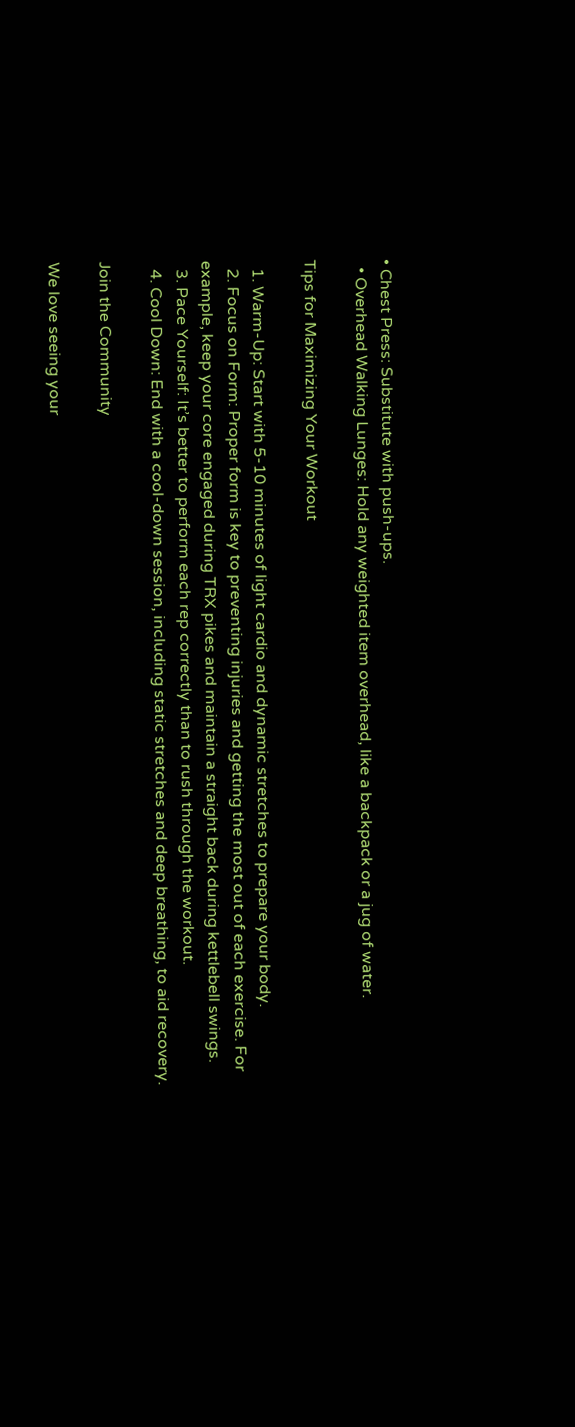• Chest Press: Substitute with push-ups.
  • Overhead Walking Lunges: Hold any weighted item overhead, like a backpack or a jug of water.

Tips for Maximizing Your Workout

  1. Warm-Up: Start with 5-10 minutes of light cardio and dynamic stretches to prepare your body.
  2. Focus on Form: Proper form is key to preventing injuries and getting the most out of each exercise. For example, keep your core engaged during TRX pikes and maintain a straight back during kettlebell swings.
  3. Pace Yourself: It’s better to perform each rep correctly than to rush through the workout.
  4. Cool Down: End with a cool-down session, including static stretches and deep breathing, to aid recovery.

Join the Community

We love seeing your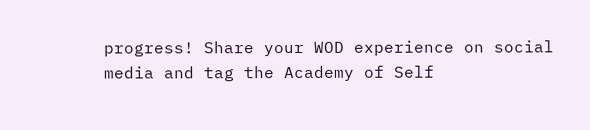progress! Share your WOD experience on social media and tag the Academy of Self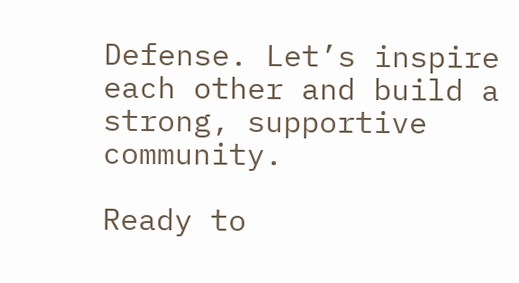Defense. Let’s inspire each other and build a strong, supportive community.

Ready to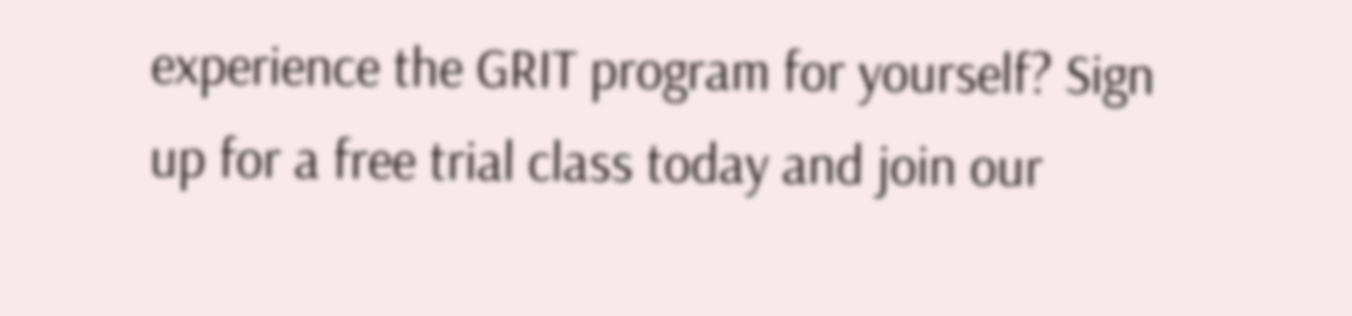experience the GRIT program for yourself? Sign up for a free trial class today and join our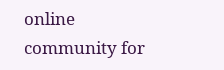online community for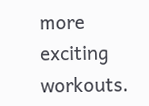more exciting workouts.